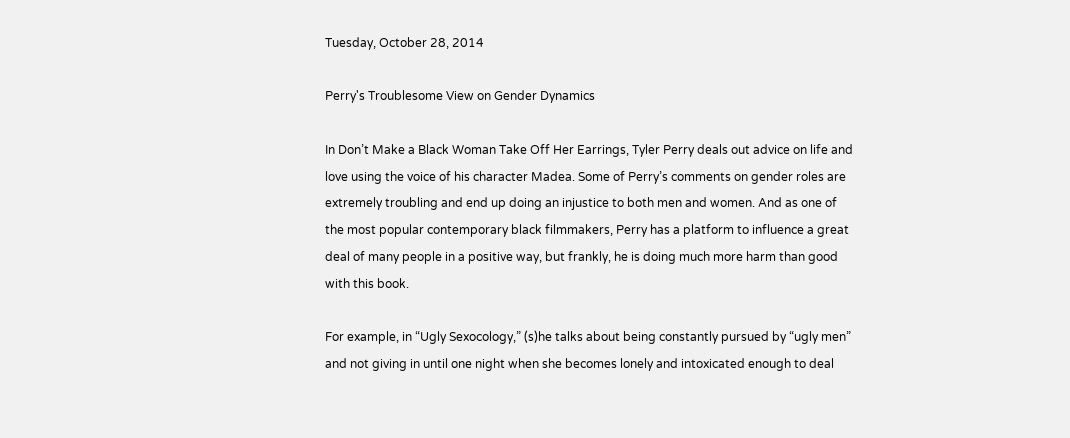Tuesday, October 28, 2014

Perry's Troublesome View on Gender Dynamics

In Don’t Make a Black Woman Take Off Her Earrings, Tyler Perry deals out advice on life and love using the voice of his character Madea. Some of Perry’s comments on gender roles are extremely troubling and end up doing an injustice to both men and women. And as one of the most popular contemporary black filmmakers, Perry has a platform to influence a great deal of many people in a positive way, but frankly, he is doing much more harm than good with this book.

For example, in “Ugly Sexocology,” (s)he talks about being constantly pursued by “ugly men” and not giving in until one night when she becomes lonely and intoxicated enough to deal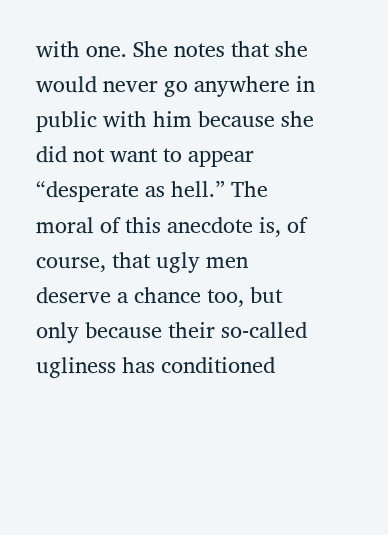with one. She notes that she would never go anywhere in public with him because she did not want to appear “desperate as hell.” The moral of this anecdote is, of course, that ugly men deserve a chance too, but only because their so-called ugliness has conditioned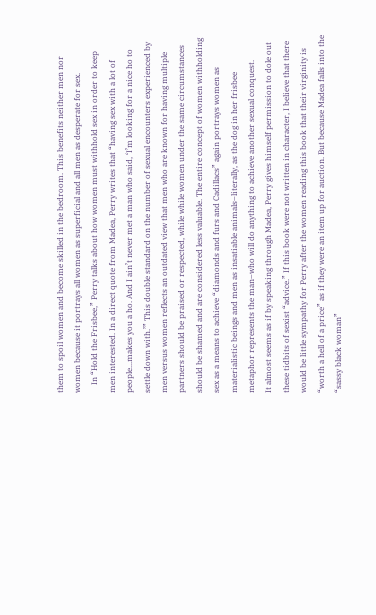them to spoil women and become skilled in the bedroom. This benefits neither men nor women because it portrays all women as superficial and all men as desperate for sex.
    In “Hold the Frisbee,” Perry talks about how women must withhold sex in order to keep men interested. In a direct quote from Madea, Perry writes that “having sex with a lot of people...makes you a ho. And I ain’t never met a man who said, ‘I’m looking for a nice ho to settle down with.’” This double standard on the number of sexual encounters experienced by men versus women reflects an outdated view that men who are known for having multiple partners should be praised or respected, while while women under the same circumstances should be shamed and are considered less valuable. The entire concept of women withholding sex as a means to achieve “diamonds and furs and Cadillacs” again portrays women as materialistic beings and men as insatiable animals–literally, as the dog in her frisbee metaphor represents the man–who will do anything to achieve another sexual conquest.
It almost seems as if by speaking through Madea, Perry gives himself permission to dole out these tidbits of sexist “advice.” If this book were not written in character, I believe that there would be little sympathy for Perry after the women reading this book that their virginity is “worth a hell of a price” as if they were an item up for auction. But because Madea falls into the “sassy black woman”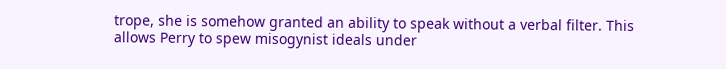trope, she is somehow granted an ability to speak without a verbal filter. This allows Perry to spew misogynist ideals under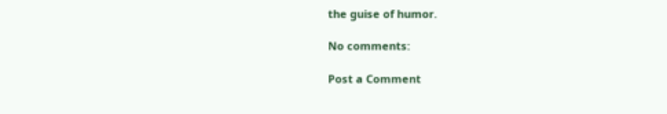the guise of humor.

No comments:

Post a Comment